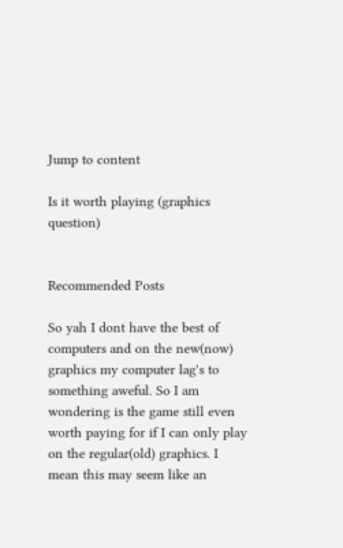Jump to content

Is it worth playing (graphics question)


Recommended Posts

So yah I dont have the best of computers and on the new(now) graphics my computer lag's to something aweful. So I am wondering is the game still even worth paying for if I can only play on the regular(old) graphics. I mean this may seem like an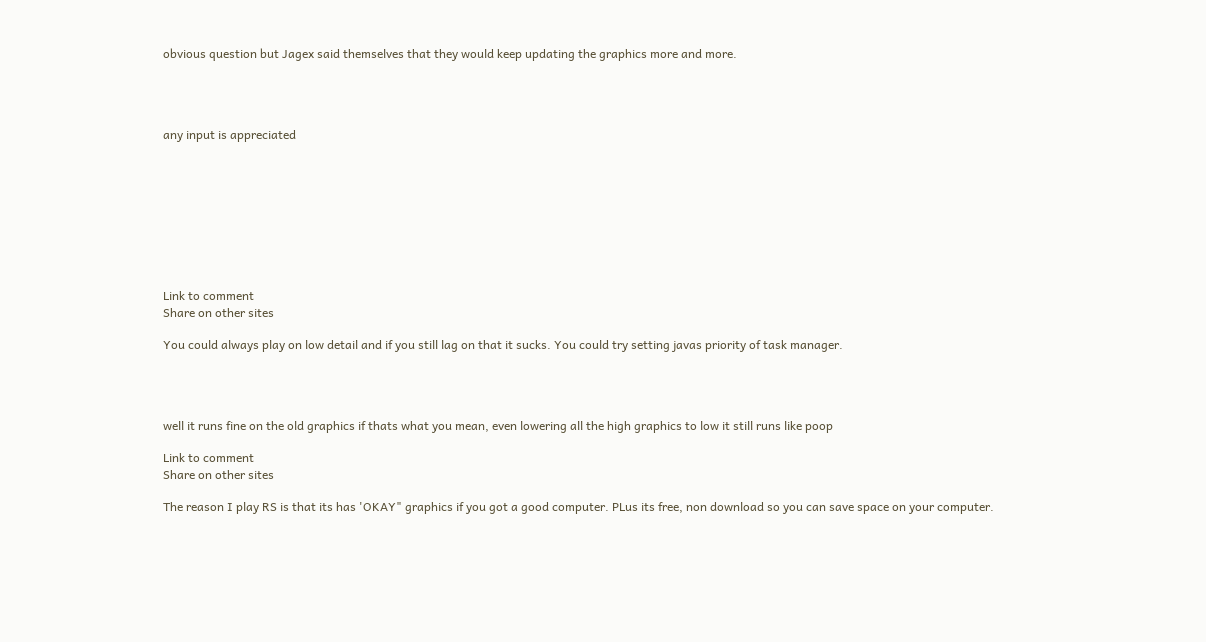obvious question but Jagex said themselves that they would keep updating the graphics more and more.




any input is appreciated









Link to comment
Share on other sites

You could always play on low detail and if you still lag on that it sucks. You could try setting javas priority of task manager.




well it runs fine on the old graphics if thats what you mean, even lowering all the high graphics to low it still runs like poop

Link to comment
Share on other sites

The reason I play RS is that its has 'OKAY" graphics if you got a good computer. PLus its free, non download so you can save space on your computer.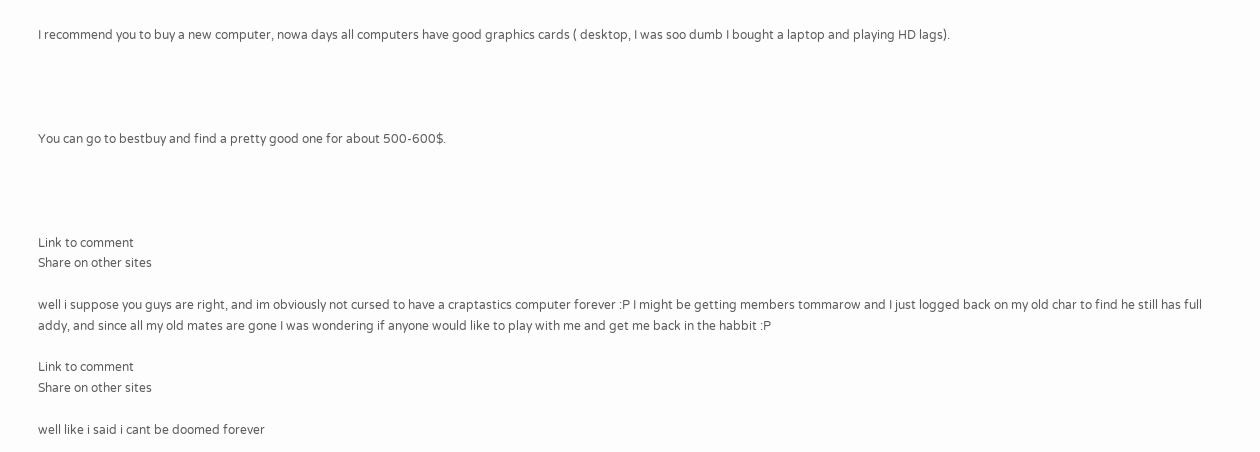I recommend you to buy a new computer, nowa days all computers have good graphics cards ( desktop, I was soo dumb I bought a laptop and playing HD lags).




You can go to bestbuy and find a pretty good one for about 500-600$.




Link to comment
Share on other sites

well i suppose you guys are right, and im obviously not cursed to have a craptastics computer forever :P I might be getting members tommarow and I just logged back on my old char to find he still has full addy, and since all my old mates are gone I was wondering if anyone would like to play with me and get me back in the habbit :P

Link to comment
Share on other sites

well like i said i cant be doomed forever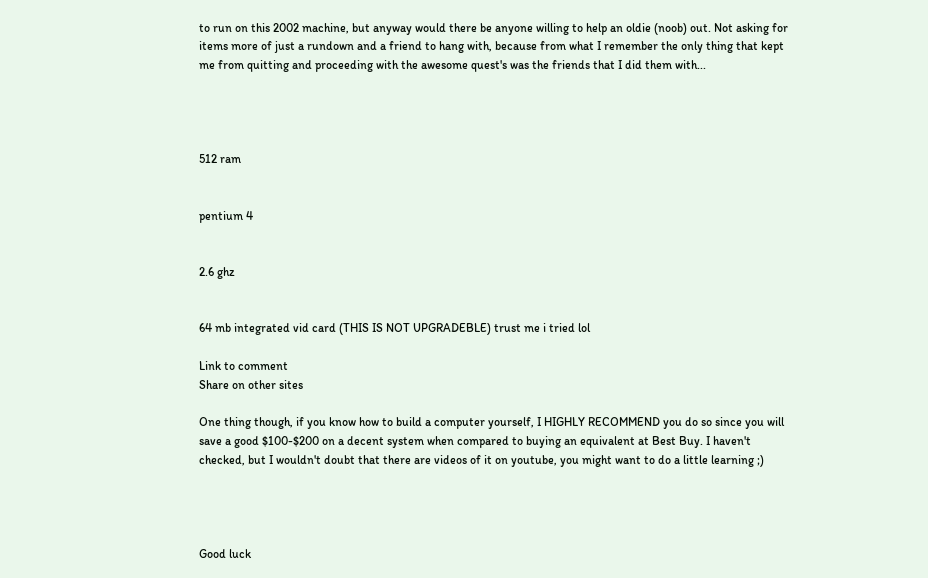to run on this 2002 machine, but anyway would there be anyone willing to help an oldie (noob) out. Not asking for items more of just a rundown and a friend to hang with, because from what I remember the only thing that kept me from quitting and proceeding with the awesome quest's was the friends that I did them with...




512 ram


pentium 4


2.6 ghz


64 mb integrated vid card (THIS IS NOT UPGRADEBLE) trust me i tried lol

Link to comment
Share on other sites

One thing though, if you know how to build a computer yourself, I HIGHLY RECOMMEND you do so since you will save a good $100-$200 on a decent system when compared to buying an equivalent at Best Buy. I haven't checked, but I wouldn't doubt that there are videos of it on youtube, you might want to do a little learning ;)




Good luck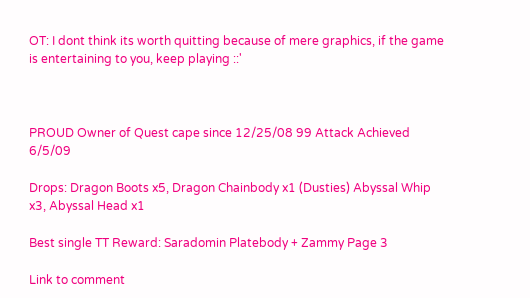OT: I dont think its worth quitting because of mere graphics, if the game is entertaining to you, keep playing ::'



PROUD Owner of Quest cape since 12/25/08 99 Attack Achieved 6/5/09

Drops: Dragon Boots x5, Dragon Chainbody x1 (Dusties) Abyssal Whip x3, Abyssal Head x1

Best single TT Reward: Saradomin Platebody + Zammy Page 3

Link to comment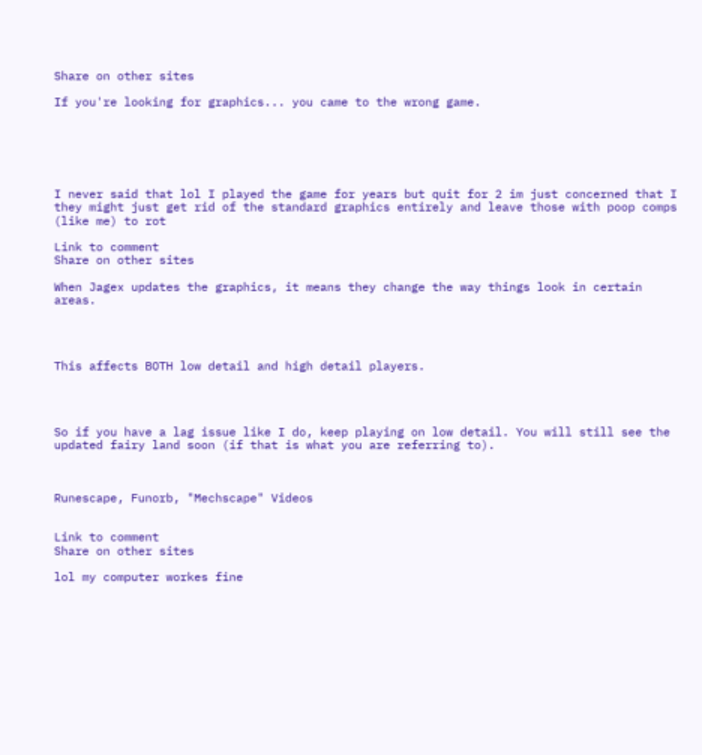Share on other sites

If you're looking for graphics... you came to the wrong game.






I never said that lol I played the game for years but quit for 2 im just concerned that I they might just get rid of the standard graphics entirely and leave those with poop comps (like me) to rot

Link to comment
Share on other sites

When Jagex updates the graphics, it means they change the way things look in certain areas.




This affects BOTH low detail and high detail players.




So if you have a lag issue like I do, keep playing on low detail. You will still see the updated fairy land soon (if that is what you are referring to).



Runescape, Funorb, "Mechscape" Videos


Link to comment
Share on other sites

lol my computer workes fine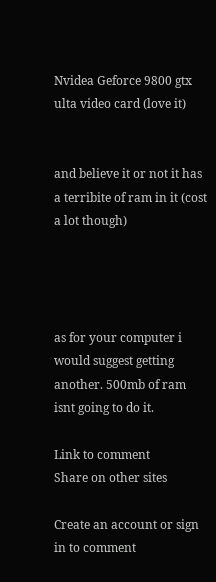Nvidea Geforce 9800 gtx ulta video card (love it)


and believe it or not it has a terribite of ram in it (cost a lot though)




as for your computer i would suggest getting another. 500mb of ram isnt going to do it.

Link to comment
Share on other sites

Create an account or sign in to comment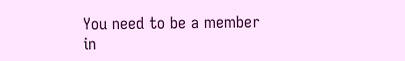You need to be a member in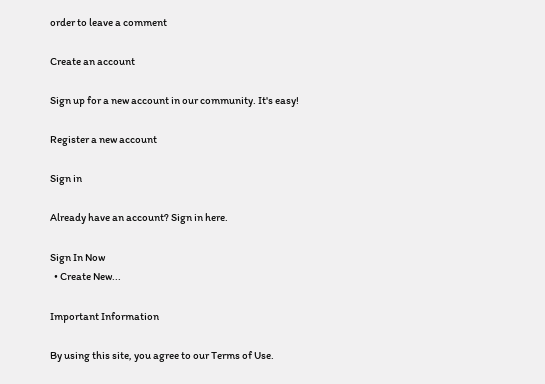order to leave a comment

Create an account

Sign up for a new account in our community. It's easy!

Register a new account

Sign in

Already have an account? Sign in here.

Sign In Now
  • Create New...

Important Information

By using this site, you agree to our Terms of Use.